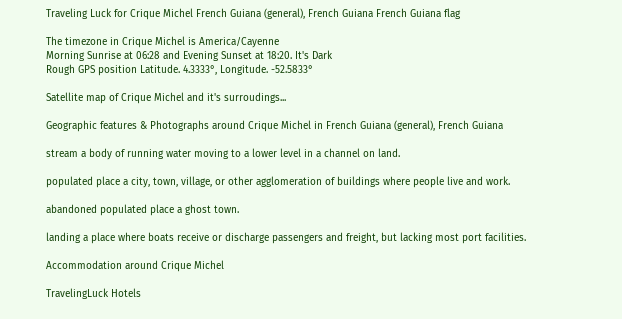Traveling Luck for Crique Michel French Guiana (general), French Guiana French Guiana flag

The timezone in Crique Michel is America/Cayenne
Morning Sunrise at 06:28 and Evening Sunset at 18:20. It's Dark
Rough GPS position Latitude. 4.3333°, Longitude. -52.5833°

Satellite map of Crique Michel and it's surroudings...

Geographic features & Photographs around Crique Michel in French Guiana (general), French Guiana

stream a body of running water moving to a lower level in a channel on land.

populated place a city, town, village, or other agglomeration of buildings where people live and work.

abandoned populated place a ghost town.

landing a place where boats receive or discharge passengers and freight, but lacking most port facilities.

Accommodation around Crique Michel

TravelingLuck Hotels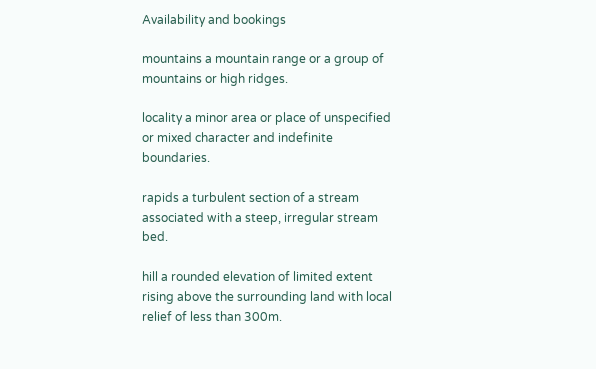Availability and bookings

mountains a mountain range or a group of mountains or high ridges.

locality a minor area or place of unspecified or mixed character and indefinite boundaries.

rapids a turbulent section of a stream associated with a steep, irregular stream bed.

hill a rounded elevation of limited extent rising above the surrounding land with local relief of less than 300m.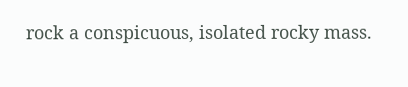rock a conspicuous, isolated rocky mass.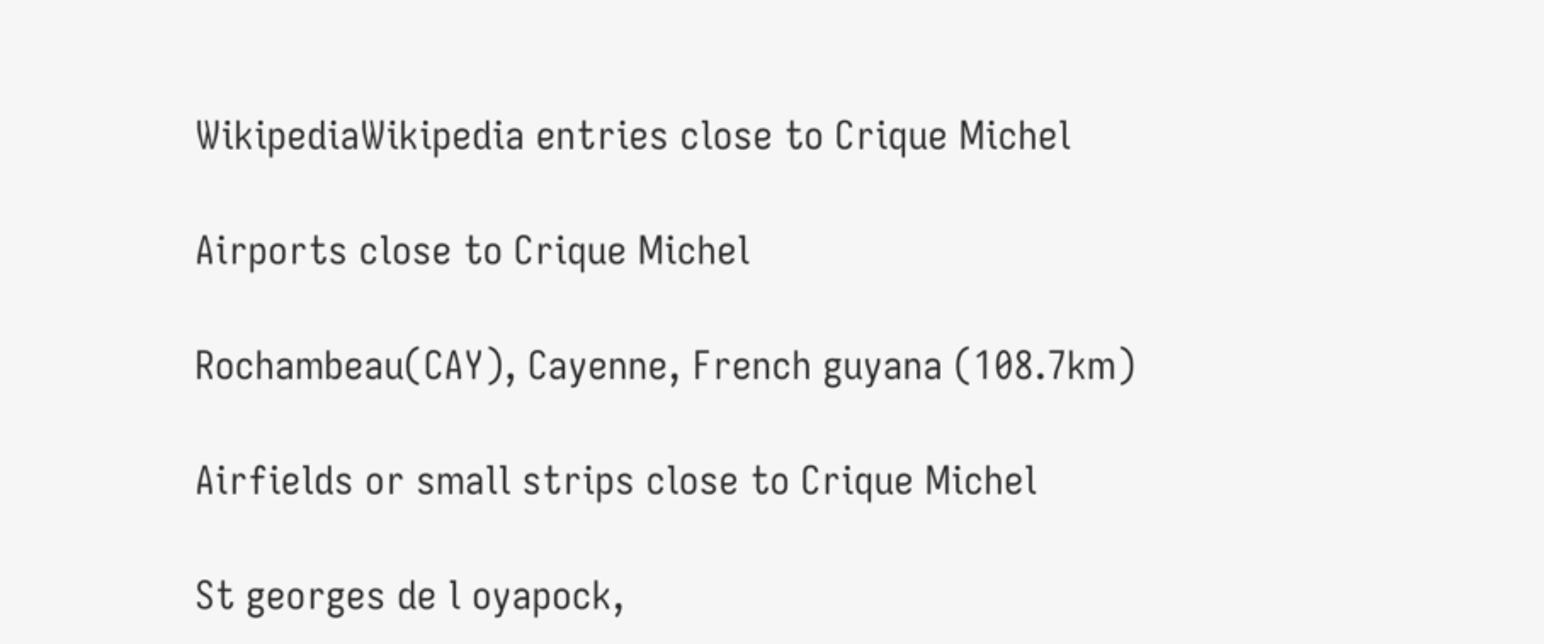WikipediaWikipedia entries close to Crique Michel

Airports close to Crique Michel

Rochambeau(CAY), Cayenne, French guyana (108.7km)

Airfields or small strips close to Crique Michel

St georges de l oyapock,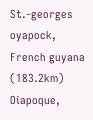St.-georges oyapock, French guyana (183.2km)
Oiapoque,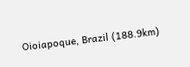Oioiapoque, Brazil (188.9km)